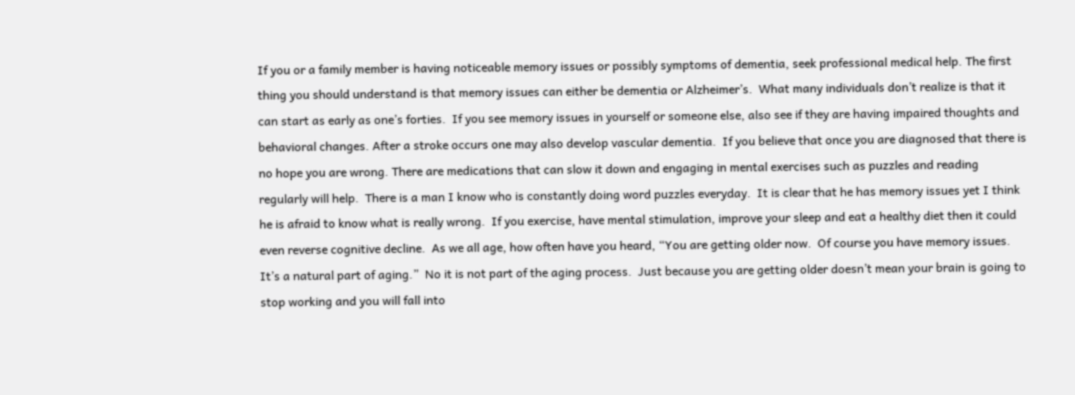If you or a family member is having noticeable memory issues or possibly symptoms of dementia, seek professional medical help. The first thing you should understand is that memory issues can either be dementia or Alzheimer’s.  What many individuals don’t realize is that it can start as early as one’s forties.  If you see memory issues in yourself or someone else, also see if they are having impaired thoughts and behavioral changes. After a stroke occurs one may also develop vascular dementia.  If you believe that once you are diagnosed that there is no hope you are wrong. There are medications that can slow it down and engaging in mental exercises such as puzzles and reading regularly will help.  There is a man I know who is constantly doing word puzzles everyday.  It is clear that he has memory issues yet I think he is afraid to know what is really wrong.  If you exercise, have mental stimulation, improve your sleep and eat a healthy diet then it could even reverse cognitive decline.  As we all age, how often have you heard, “You are getting older now.  Of course you have memory issues.  It’s a natural part of aging.”  No it is not part of the aging process.  Just because you are getting older doesn’t mean your brain is going to stop working and you will fall into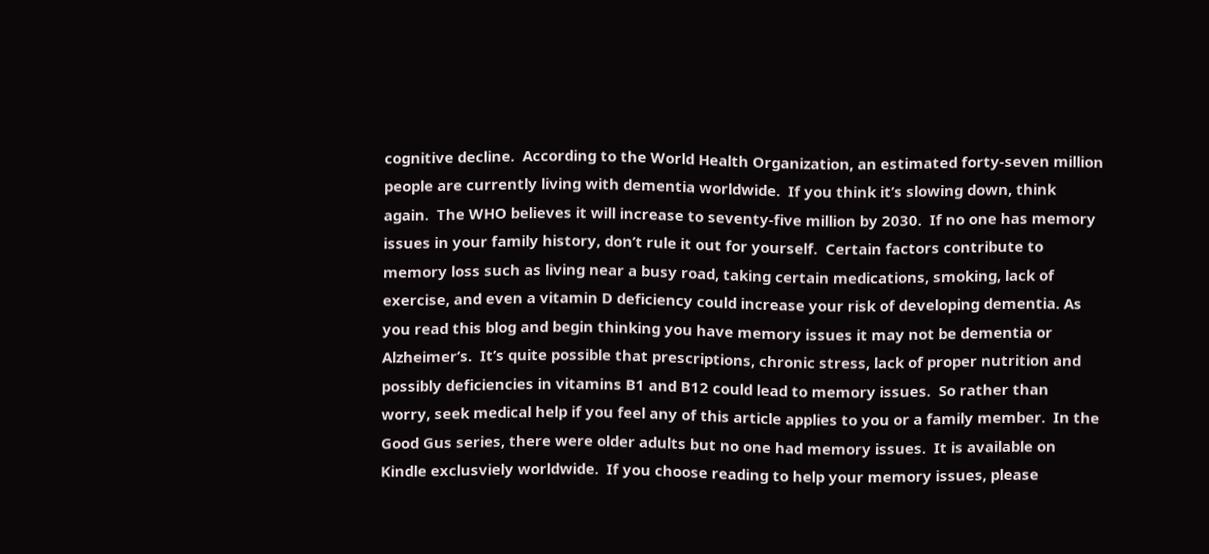cognitive decline.  According to the World Health Organization, an estimated forty-seven million people are currently living with dementia worldwide.  If you think it’s slowing down, think again.  The WHO believes it will increase to seventy-five million by 2030.  If no one has memory issues in your family history, don’t rule it out for yourself.  Certain factors contribute to memory loss such as living near a busy road, taking certain medications, smoking, lack of exercise, and even a vitamin D deficiency could increase your risk of developing dementia. As you read this blog and begin thinking you have memory issues it may not be dementia or Alzheimer’s.  It’s quite possible that prescriptions, chronic stress, lack of proper nutrition and possibly deficiencies in vitamins B1 and B12 could lead to memory issues.  So rather than worry, seek medical help if you feel any of this article applies to you or a family member.  In the Good Gus series, there were older adults but no one had memory issues.  It is available on Kindle exclusviely worldwide.  If you choose reading to help your memory issues, please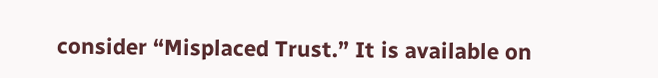consider “Misplaced Trust.” It is available on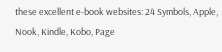these excellent e-book websites: 24 Symbols, Apple, Nook, Kindle, Kobo, Page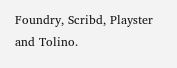Foundry, Scribd, Playster and Tolino.